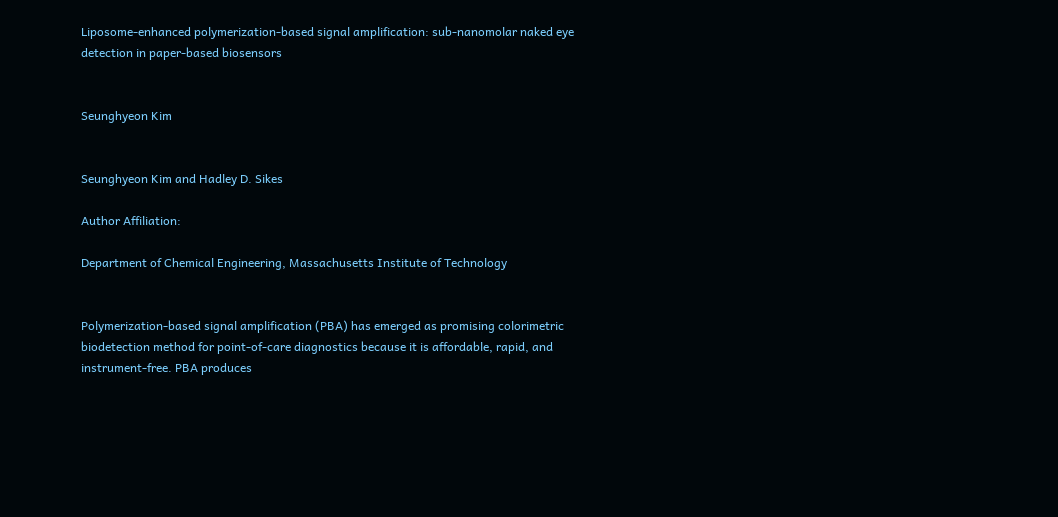Liposome-enhanced polymerization-based signal amplification: sub-nanomolar naked eye detection in paper-based biosensors


Seunghyeon Kim


Seunghyeon Kim and Hadley D. Sikes

Author Affiliation:

Department of Chemical Engineering, Massachusetts Institute of Technology


Polymerization-based signal amplification (PBA) has emerged as promising colorimetric biodetection method for point-of-care diagnostics because it is affordable, rapid, and instrument-free. PBA produces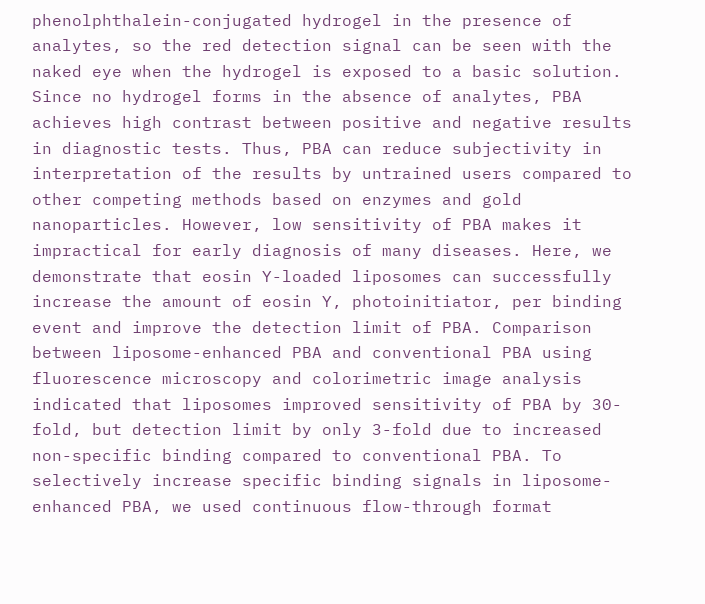phenolphthalein-conjugated hydrogel in the presence of analytes, so the red detection signal can be seen with the naked eye when the hydrogel is exposed to a basic solution. Since no hydrogel forms in the absence of analytes, PBA achieves high contrast between positive and negative results in diagnostic tests. Thus, PBA can reduce subjectivity in interpretation of the results by untrained users compared to other competing methods based on enzymes and gold nanoparticles. However, low sensitivity of PBA makes it impractical for early diagnosis of many diseases. Here, we demonstrate that eosin Y-loaded liposomes can successfully increase the amount of eosin Y, photoinitiator, per binding event and improve the detection limit of PBA. Comparison between liposome-enhanced PBA and conventional PBA using fluorescence microscopy and colorimetric image analysis indicated that liposomes improved sensitivity of PBA by 30-fold, but detection limit by only 3-fold due to increased non-specific binding compared to conventional PBA. To selectively increase specific binding signals in liposome-enhanced PBA, we used continuous flow-through format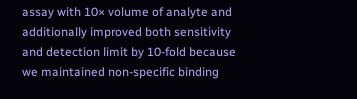assay with 10× volume of analyte and additionally improved both sensitivity and detection limit by 10-fold because we maintained non-specific binding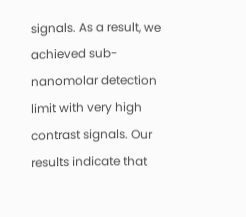signals. As a result, we achieved sub-nanomolar detection limit with very high contrast signals. Our results indicate that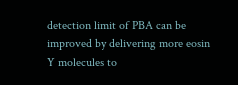detection limit of PBA can be improved by delivering more eosin Y molecules to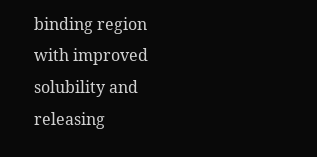binding region with improved solubility and releasing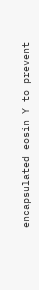encapsulated eosin Y to prevent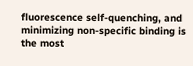fluorescence self-quenching, and minimizing non-specific binding is the most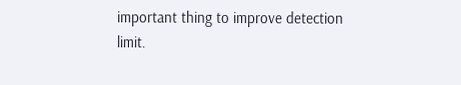important thing to improve detection limit.